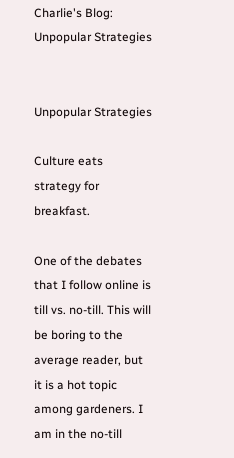Charlie's Blog: Unpopular Strategies


Unpopular Strategies

Culture eats strategy for breakfast.

One of the debates that I follow online is till vs. no-till. This will be boring to the average reader, but it is a hot topic among gardeners. I am in the no-till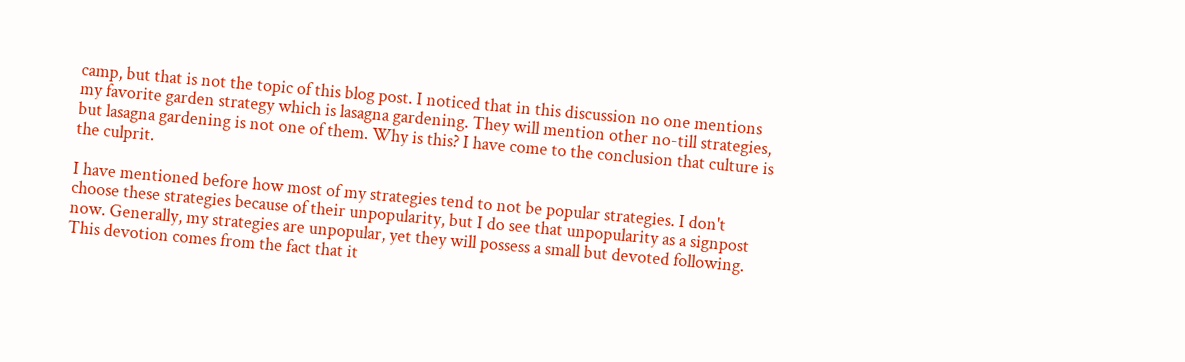camp, but that is not the topic of this blog post. I noticed that in this discussion no one mentions my favorite garden strategy which is lasagna gardening. They will mention other no-till strategies, but lasagna gardening is not one of them. Why is this? I have come to the conclusion that culture is the culprit.

I have mentioned before how most of my strategies tend to not be popular strategies. I don't choose these strategies because of their unpopularity, but I do see that unpopularity as a signpost now. Generally, my strategies are unpopular, yet they will possess a small but devoted following. This devotion comes from the fact that it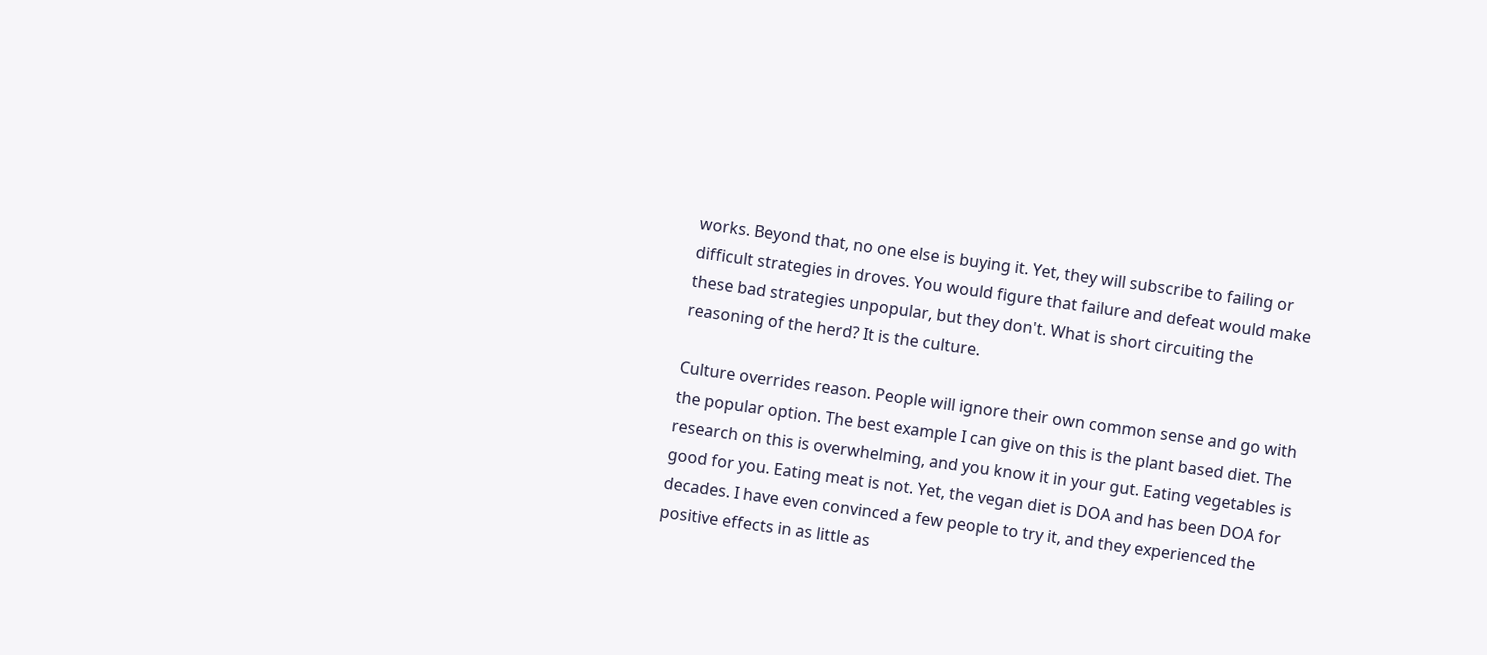works. Beyond that, no one else is buying it. Yet, they will subscribe to failing or difficult strategies in droves. You would figure that failure and defeat would make these bad strategies unpopular, but they don't. What is short circuiting the reasoning of the herd? It is the culture.

Culture overrides reason. People will ignore their own common sense and go with the popular option. The best example I can give on this is the plant based diet. The research on this is overwhelming, and you know it in your gut. Eating vegetables is good for you. Eating meat is not. Yet, the vegan diet is DOA and has been DOA for decades. I have even convinced a few people to try it, and they experienced the positive effects in as little as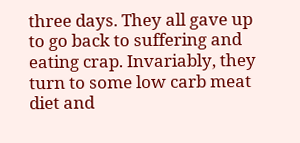three days. They all gave up to go back to suffering and eating crap. Invariably, they turn to some low carb meat diet and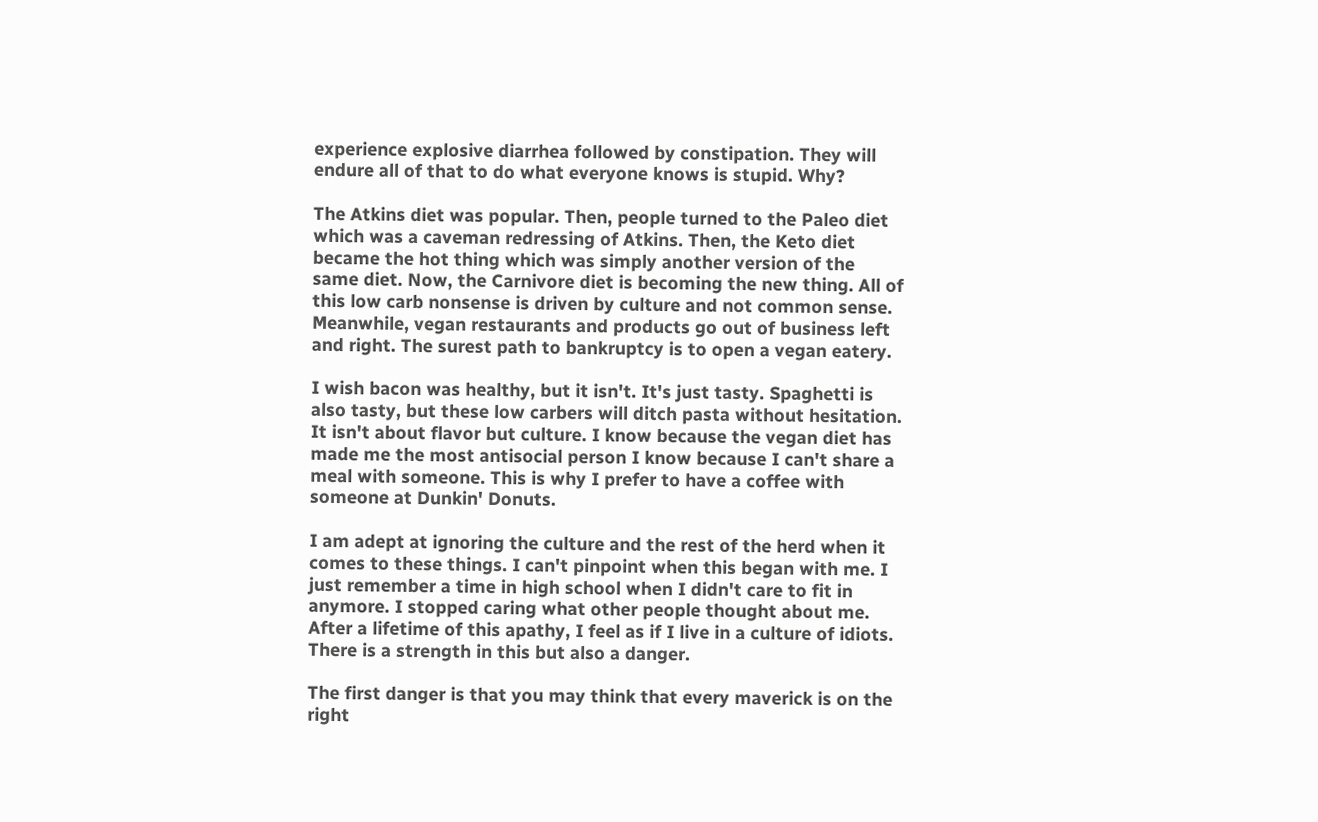experience explosive diarrhea followed by constipation. They will endure all of that to do what everyone knows is stupid. Why?

The Atkins diet was popular. Then, people turned to the Paleo diet which was a caveman redressing of Atkins. Then, the Keto diet became the hot thing which was simply another version of the same diet. Now, the Carnivore diet is becoming the new thing. All of this low carb nonsense is driven by culture and not common sense. Meanwhile, vegan restaurants and products go out of business left and right. The surest path to bankruptcy is to open a vegan eatery.

I wish bacon was healthy, but it isn't. It's just tasty. Spaghetti is also tasty, but these low carbers will ditch pasta without hesitation. It isn't about flavor but culture. I know because the vegan diet has made me the most antisocial person I know because I can't share a meal with someone. This is why I prefer to have a coffee with someone at Dunkin' Donuts.

I am adept at ignoring the culture and the rest of the herd when it comes to these things. I can't pinpoint when this began with me. I just remember a time in high school when I didn't care to fit in anymore. I stopped caring what other people thought about me. After a lifetime of this apathy, I feel as if I live in a culture of idiots. There is a strength in this but also a danger.

The first danger is that you may think that every maverick is on the right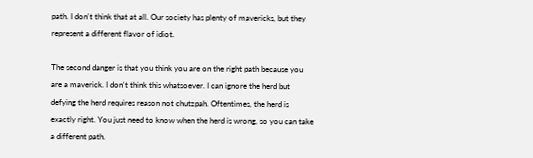path. I don't think that at all. Our society has plenty of mavericks, but they represent a different flavor of idiot.

The second danger is that you think you are on the right path because you are a maverick. I don't think this whatsoever. I can ignore the herd but defying the herd requires reason not chutzpah. Oftentimes, the herd is exactly right. You just need to know when the herd is wrong, so you can take a different path.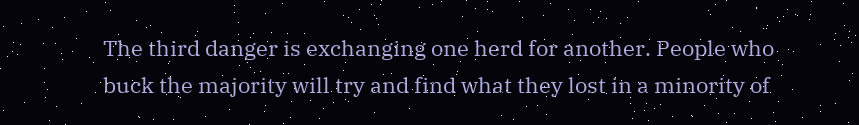The third danger is exchanging one herd for another. People who buck the majority will try and find what they lost in a minority of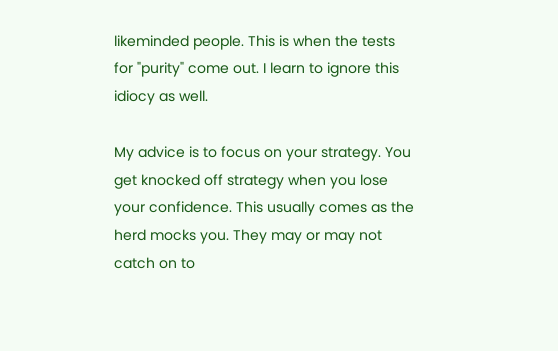likeminded people. This is when the tests for "purity" come out. I learn to ignore this idiocy as well.

My advice is to focus on your strategy. You get knocked off strategy when you lose your confidence. This usually comes as the herd mocks you. They may or may not catch on to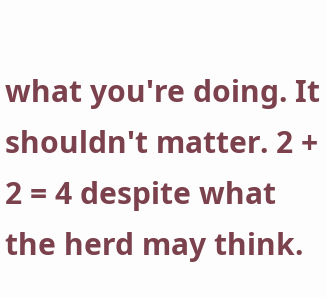what you're doing. It shouldn't matter. 2 + 2 = 4 despite what the herd may think.